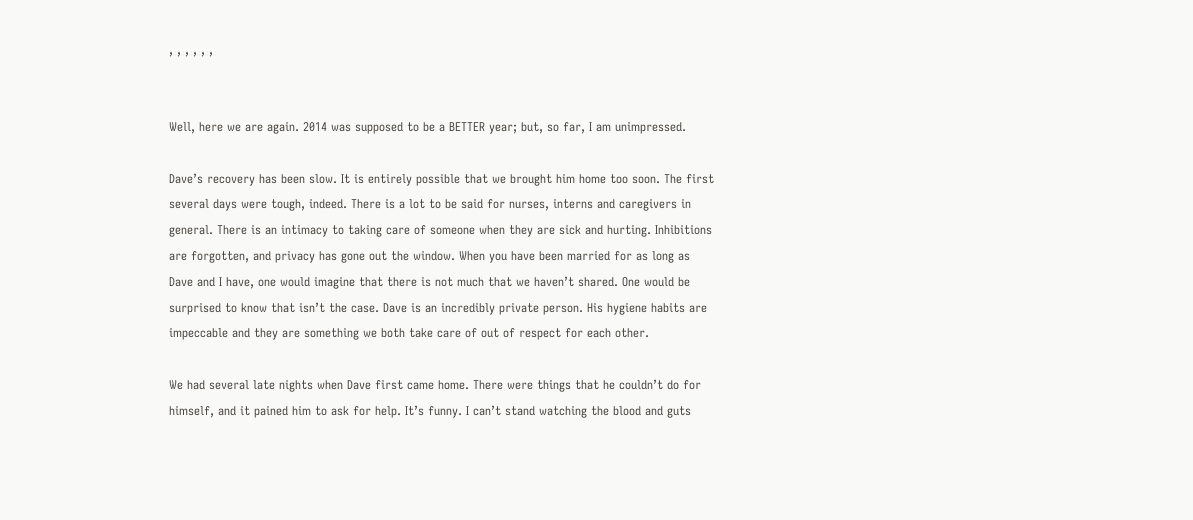, , , , , ,


Well, here we are again. 2014 was supposed to be a BETTER year; but, so far, I am unimpressed.

Dave’s recovery has been slow. It is entirely possible that we brought him home too soon. The first several days were tough, indeed. There is a lot to be said for nurses, interns and caregivers in general. There is an intimacy to taking care of someone when they are sick and hurting. Inhibitions are forgotten, and privacy has gone out the window. When you have been married for as long as Dave and I have, one would imagine that there is not much that we haven’t shared. One would be surprised to know that isn’t the case. Dave is an incredibly private person. His hygiene habits are impeccable and they are something we both take care of out of respect for each other.

We had several late nights when Dave first came home. There were things that he couldn’t do for himself, and it pained him to ask for help. It’s funny. I can’t stand watching the blood and guts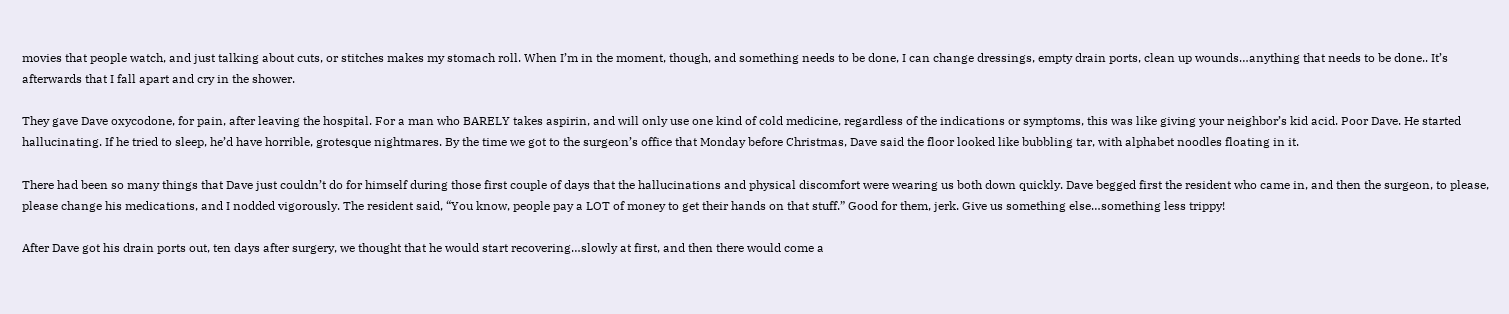movies that people watch, and just talking about cuts, or stitches makes my stomach roll. When I’m in the moment, though, and something needs to be done, I can change dressings, empty drain ports, clean up wounds…anything that needs to be done.. It’s afterwards that I fall apart and cry in the shower.

They gave Dave oxycodone, for pain, after leaving the hospital. For a man who BARELY takes aspirin, and will only use one kind of cold medicine, regardless of the indications or symptoms, this was like giving your neighbor’s kid acid. Poor Dave. He started hallucinating. If he tried to sleep, he’d have horrible, grotesque nightmares. By the time we got to the surgeon’s office that Monday before Christmas, Dave said the floor looked like bubbling tar, with alphabet noodles floating in it.

There had been so many things that Dave just couldn’t do for himself during those first couple of days that the hallucinations and physical discomfort were wearing us both down quickly. Dave begged first the resident who came in, and then the surgeon, to please, please change his medications, and I nodded vigorously. The resident said, “You know, people pay a LOT of money to get their hands on that stuff.” Good for them, jerk. Give us something else…something less trippy!

After Dave got his drain ports out, ten days after surgery, we thought that he would start recovering…slowly at first, and then there would come a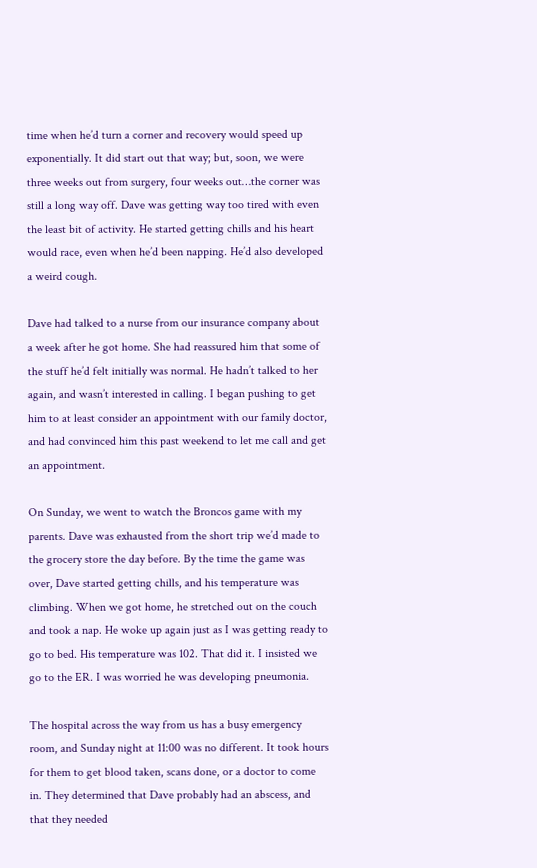time when he’d turn a corner and recovery would speed up exponentially. It did start out that way; but, soon, we were three weeks out from surgery, four weeks out…the corner was still a long way off. Dave was getting way too tired with even the least bit of activity. He started getting chills and his heart would race, even when he’d been napping. He’d also developed a weird cough.

Dave had talked to a nurse from our insurance company about a week after he got home. She had reassured him that some of the stuff he’d felt initially was normal. He hadn’t talked to her again, and wasn’t interested in calling. I began pushing to get him to at least consider an appointment with our family doctor, and had convinced him this past weekend to let me call and get an appointment.

On Sunday, we went to watch the Broncos game with my parents. Dave was exhausted from the short trip we’d made to the grocery store the day before. By the time the game was over, Dave started getting chills, and his temperature was climbing. When we got home, he stretched out on the couch and took a nap. He woke up again just as I was getting ready to go to bed. His temperature was 102. That did it. I insisted we go to the ER. I was worried he was developing pneumonia.

The hospital across the way from us has a busy emergency room, and Sunday night at 11:00 was no different. It took hours for them to get blood taken, scans done, or a doctor to come in. They determined that Dave probably had an abscess, and that they needed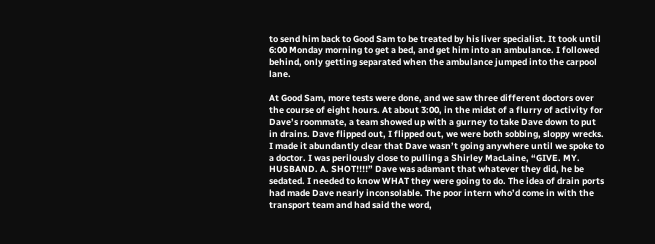to send him back to Good Sam to be treated by his liver specialist. It took until 6:00 Monday morning to get a bed, and get him into an ambulance. I followed behind, only getting separated when the ambulance jumped into the carpool lane.

At Good Sam, more tests were done, and we saw three different doctors over the course of eight hours. At about 3:00, in the midst of a flurry of activity for Dave’s roommate, a team showed up with a gurney to take Dave down to put in drains. Dave flipped out, I flipped out, we were both sobbing, sloppy wrecks. I made it abundantly clear that Dave wasn’t going anywhere until we spoke to a doctor. I was perilously close to pulling a Shirley MacLaine, “GIVE. MY. HUSBAND. A. SHOT!!!!” Dave was adamant that whatever they did, he be sedated. I needed to know WHAT they were going to do. The idea of drain ports had made Dave nearly inconsolable. The poor intern who’d come in with the transport team and had said the word,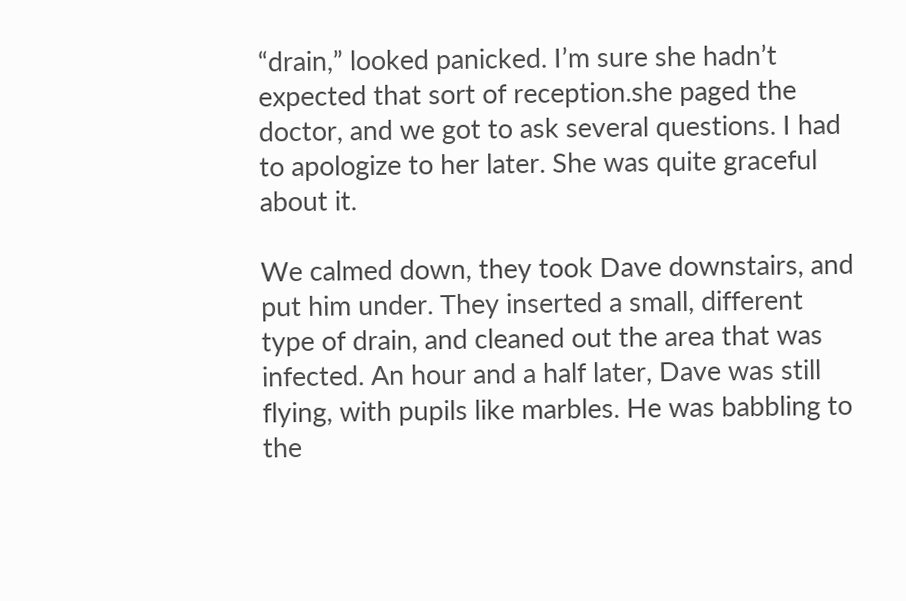“drain,” looked panicked. I’m sure she hadn’t expected that sort of reception.she paged the doctor, and we got to ask several questions. I had to apologize to her later. She was quite graceful about it.

We calmed down, they took Dave downstairs, and put him under. They inserted a small, different type of drain, and cleaned out the area that was infected. An hour and a half later, Dave was still flying, with pupils like marbles. He was babbling to the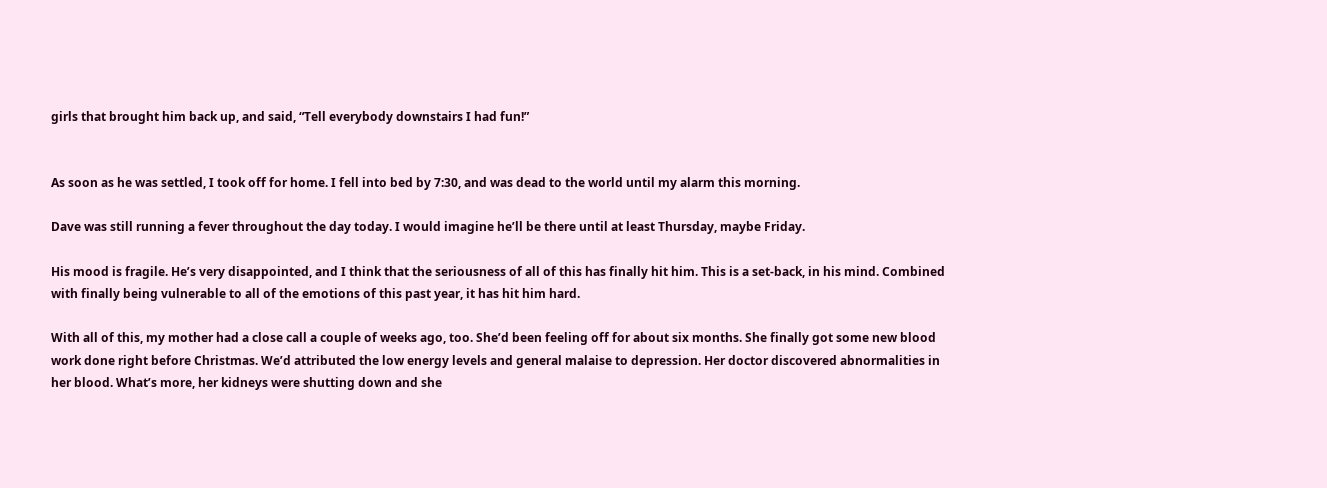girls that brought him back up, and said, “Tell everybody downstairs I had fun!”


As soon as he was settled, I took off for home. I fell into bed by 7:30, and was dead to the world until my alarm this morning.

Dave was still running a fever throughout the day today. I would imagine he’ll be there until at least Thursday, maybe Friday.

His mood is fragile. He’s very disappointed, and I think that the seriousness of all of this has finally hit him. This is a set-back, in his mind. Combined with finally being vulnerable to all of the emotions of this past year, it has hit him hard.

With all of this, my mother had a close call a couple of weeks ago, too. She’d been feeling off for about six months. She finally got some new blood work done right before Christmas. We’d attributed the low energy levels and general malaise to depression. Her doctor discovered abnormalities in her blood. What’s more, her kidneys were shutting down and she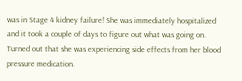was in Stage 4 kidney failure! She was immediately hospitalized and it took a couple of days to figure out what was going on. Turned out that she was experiencing side effects from her blood pressure medication.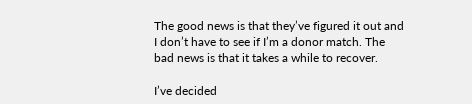The good news is that they’ve figured it out and I don’t have to see if I’m a donor match. The bad news is that it takes a while to recover.

I’ve decided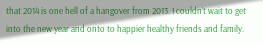that 2014 is one hell of a hangover from 2013. I couldn’t wait to get into the new year and onto to happier healthy friends and family.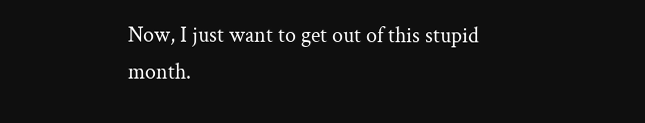Now, I just want to get out of this stupid month.